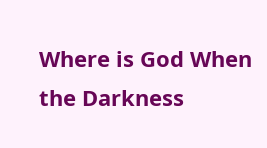Where is God When the Darkness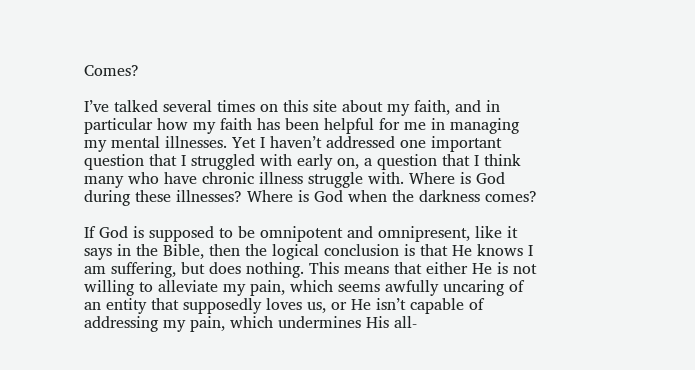Comes?

I’ve talked several times on this site about my faith, and in particular how my faith has been helpful for me in managing my mental illnesses. Yet I haven’t addressed one important question that I struggled with early on, a question that I think many who have chronic illness struggle with. Where is God during these illnesses? Where is God when the darkness comes?

If God is supposed to be omnipotent and omnipresent, like it says in the Bible, then the logical conclusion is that He knows I am suffering, but does nothing. This means that either He is not willing to alleviate my pain, which seems awfully uncaring of an entity that supposedly loves us, or He isn’t capable of addressing my pain, which undermines His all-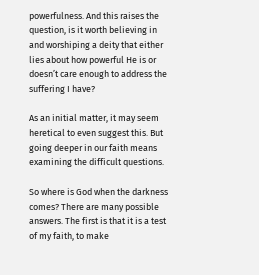powerfulness. And this raises the question, is it worth believing in and worshiping a deity that either lies about how powerful He is or doesn’t care enough to address the suffering I have?

As an initial matter, it may seem heretical to even suggest this. But going deeper in our faith means examining the difficult questions.

So where is God when the darkness comes? There are many possible answers. The first is that it is a test of my faith, to make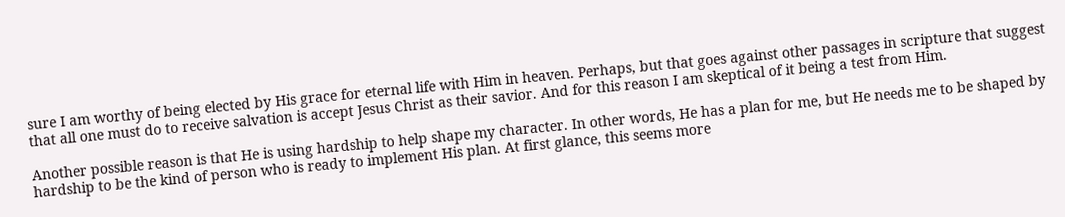sure I am worthy of being elected by His grace for eternal life with Him in heaven. Perhaps, but that goes against other passages in scripture that suggest that all one must do to receive salvation is accept Jesus Christ as their savior. And for this reason I am skeptical of it being a test from Him.

Another possible reason is that He is using hardship to help shape my character. In other words, He has a plan for me, but He needs me to be shaped by hardship to be the kind of person who is ready to implement His plan. At first glance, this seems more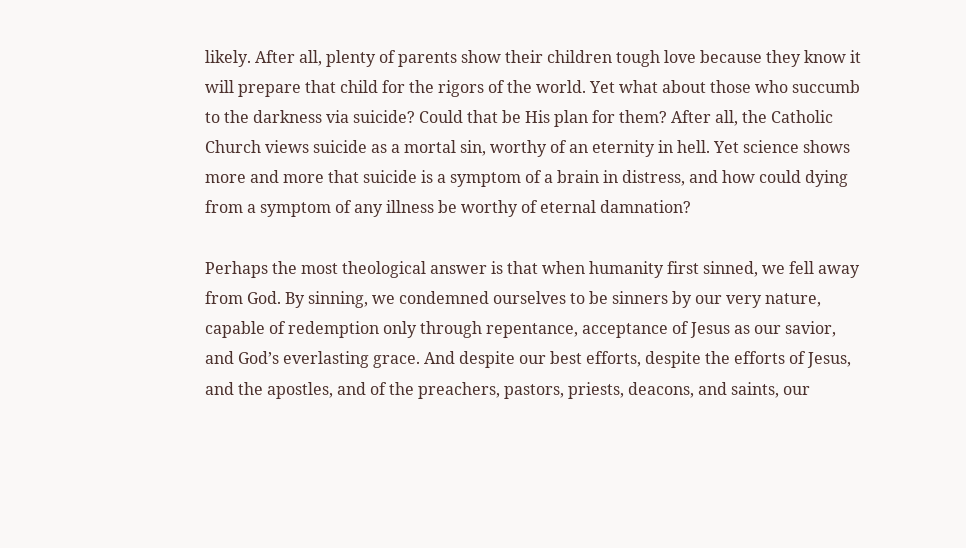likely. After all, plenty of parents show their children tough love because they know it will prepare that child for the rigors of the world. Yet what about those who succumb to the darkness via suicide? Could that be His plan for them? After all, the Catholic Church views suicide as a mortal sin, worthy of an eternity in hell. Yet science shows more and more that suicide is a symptom of a brain in distress, and how could dying from a symptom of any illness be worthy of eternal damnation?

Perhaps the most theological answer is that when humanity first sinned, we fell away from God. By sinning, we condemned ourselves to be sinners by our very nature, capable of redemption only through repentance, acceptance of Jesus as our savior, and God’s everlasting grace. And despite our best efforts, despite the efforts of Jesus, and the apostles, and of the preachers, pastors, priests, deacons, and saints, our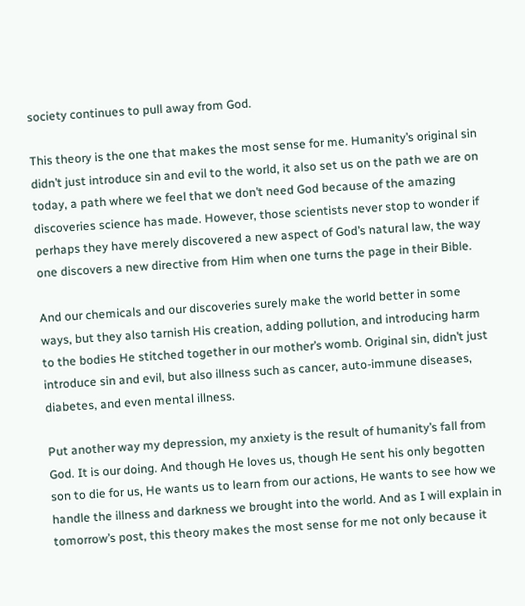society continues to pull away from God.

This theory is the one that makes the most sense for me. Humanity’s original sin didn’t just introduce sin and evil to the world, it also set us on the path we are on today, a path where we feel that we don’t need God because of the amazing discoveries science has made. However, those scientists never stop to wonder if perhaps they have merely discovered a new aspect of God’s natural law, the way one discovers a new directive from Him when one turns the page in their Bible.

And our chemicals and our discoveries surely make the world better in some ways, but they also tarnish His creation, adding pollution, and introducing harm to the bodies He stitched together in our mother’s womb. Original sin, didn’t just introduce sin and evil, but also illness such as cancer, auto-immune diseases, diabetes, and even mental illness.

Put another way my depression, my anxiety is the result of humanity’s fall from God. It is our doing. And though He loves us, though He sent his only begotten son to die for us, He wants us to learn from our actions, He wants to see how we handle the illness and darkness we brought into the world. And as I will explain in tomorrow’s post, this theory makes the most sense for me not only because it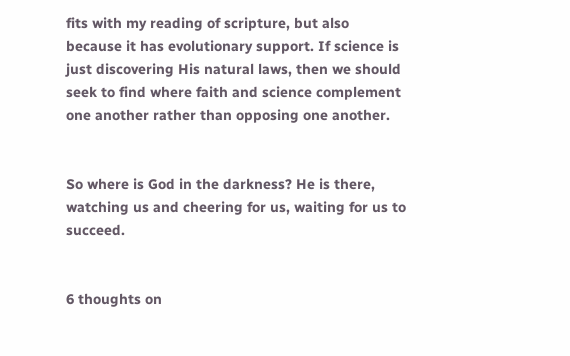fits with my reading of scripture, but also because it has evolutionary support. If science is just discovering His natural laws, then we should seek to find where faith and science complement one another rather than opposing one another.


So where is God in the darkness? He is there, watching us and cheering for us, waiting for us to succeed.


6 thoughts on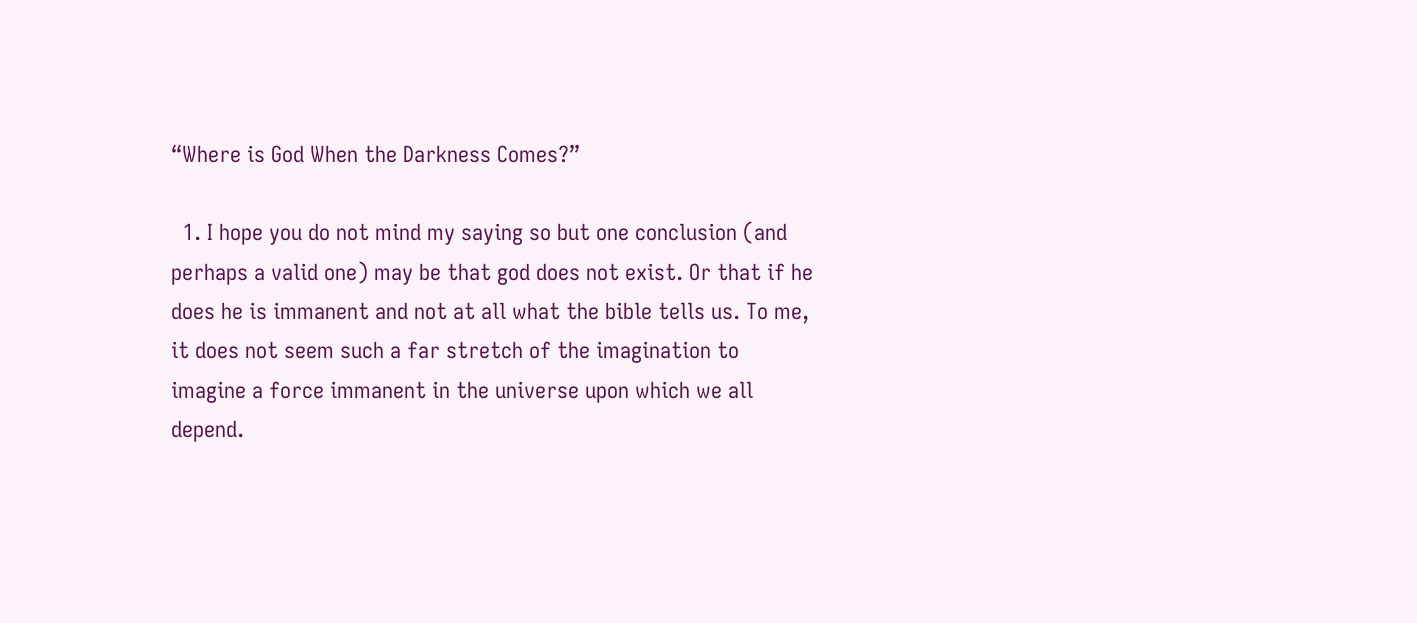“Where is God When the Darkness Comes?”

  1. I hope you do not mind my saying so but one conclusion (and perhaps a valid one) may be that god does not exist. Or that if he does he is immanent and not at all what the bible tells us. To me, it does not seem such a far stretch of the imagination to imagine a force immanent in the universe upon which we all depend.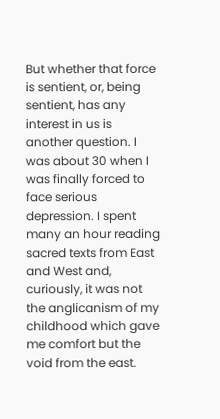But whether that force is sentient, or, being sentient, has any interest in us is another question. I was about 30 when I was finally forced to face serious depression. I spent many an hour reading sacred texts from East and West and, curiously, it was not the anglicanism of my childhood which gave me comfort but the void from the east.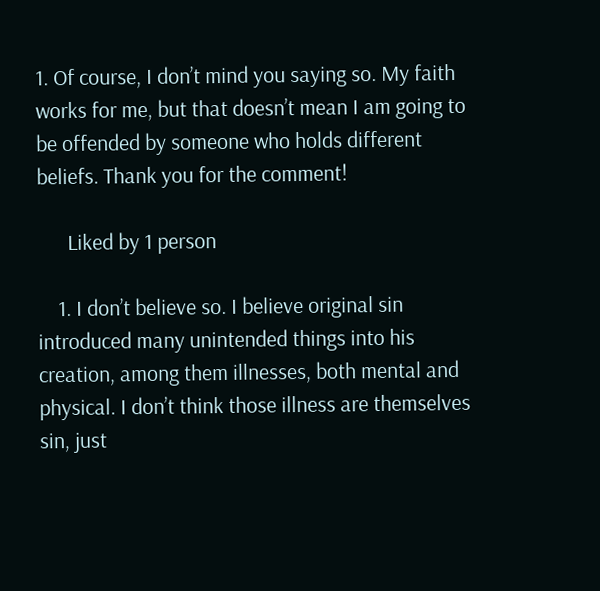1. Of course, I don’t mind you saying so. My faith works for me, but that doesn’t mean I am going to be offended by someone who holds different beliefs. Thank you for the comment!

      Liked by 1 person

    1. I don’t believe so. I believe original sin introduced many unintended things into his creation, among them illnesses, both mental and physical. I don’t think those illness are themselves sin, just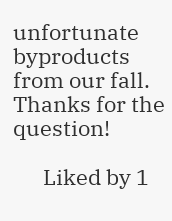unfortunate byproducts from our fall. Thanks for the question!

      Liked by 1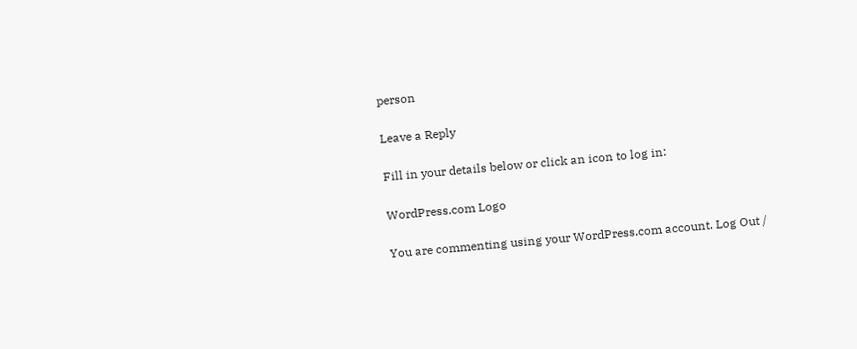person

Leave a Reply

Fill in your details below or click an icon to log in:

WordPress.com Logo

You are commenting using your WordPress.com account. Log Out /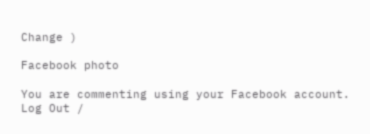Change )

Facebook photo

You are commenting using your Facebook account. Log Out /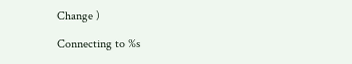Change )

Connecting to %s